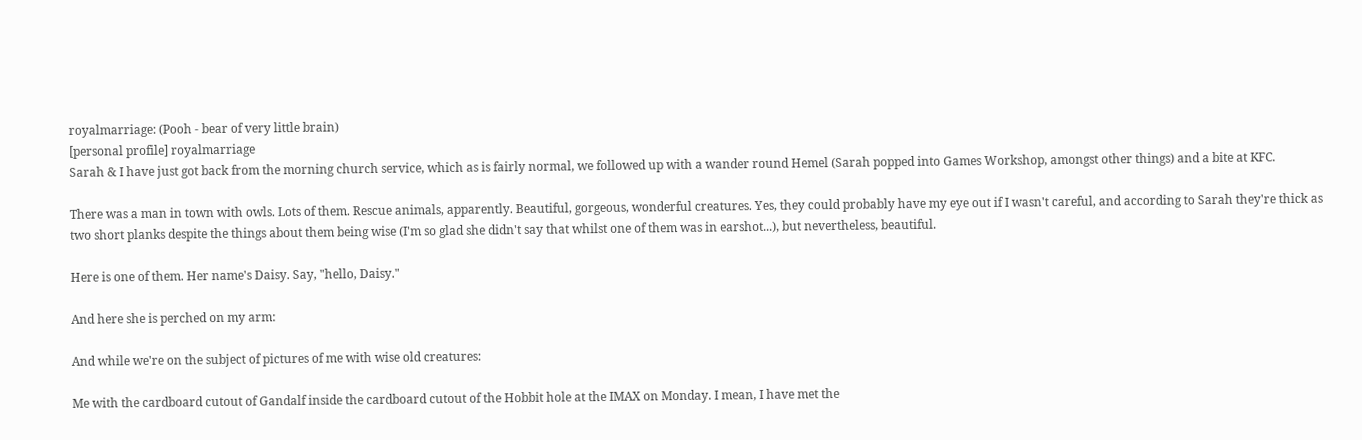royalmarriage: (Pooh - bear of very little brain)
[personal profile] royalmarriage
Sarah & I have just got back from the morning church service, which as is fairly normal, we followed up with a wander round Hemel (Sarah popped into Games Workshop, amongst other things) and a bite at KFC.

There was a man in town with owls. Lots of them. Rescue animals, apparently. Beautiful, gorgeous, wonderful creatures. Yes, they could probably have my eye out if I wasn't careful, and according to Sarah they're thick as two short planks despite the things about them being wise (I'm so glad she didn't say that whilst one of them was in earshot...), but nevertheless, beautiful.

Here is one of them. Her name's Daisy. Say, "hello, Daisy."

And here she is perched on my arm:

And while we're on the subject of pictures of me with wise old creatures:

Me with the cardboard cutout of Gandalf inside the cardboard cutout of the Hobbit hole at the IMAX on Monday. I mean, I have met the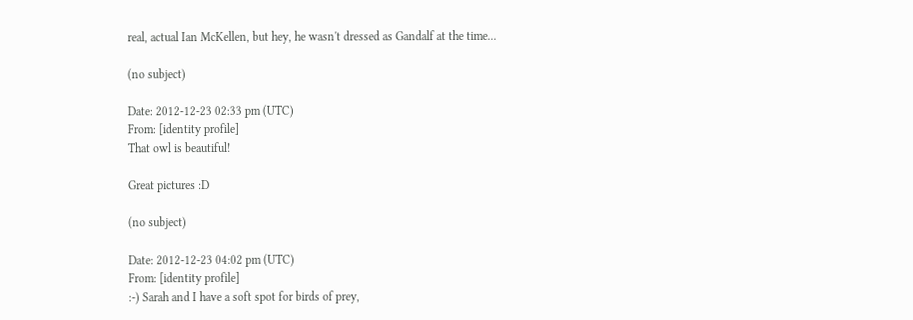real, actual Ian McKellen, but hey, he wasn't dressed as Gandalf at the time...

(no subject)

Date: 2012-12-23 02:33 pm (UTC)
From: [identity profile]
That owl is beautiful!

Great pictures :D

(no subject)

Date: 2012-12-23 04:02 pm (UTC)
From: [identity profile]
:-) Sarah and I have a soft spot for birds of prey,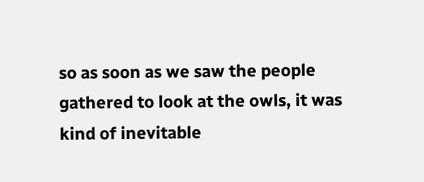so as soon as we saw the people gathered to look at the owls, it was kind of inevitable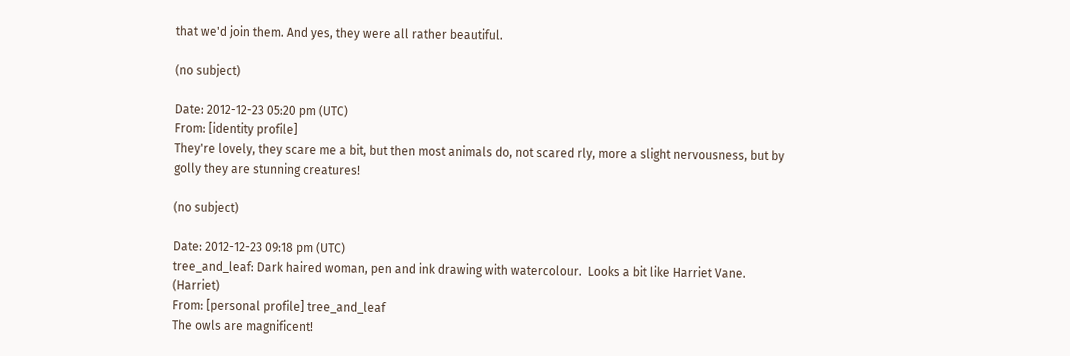that we'd join them. And yes, they were all rather beautiful.

(no subject)

Date: 2012-12-23 05:20 pm (UTC)
From: [identity profile]
They're lovely, they scare me a bit, but then most animals do, not scared rly, more a slight nervousness, but by golly they are stunning creatures!

(no subject)

Date: 2012-12-23 09:18 pm (UTC)
tree_and_leaf: Dark haired woman, pen and ink drawing with watercolour.  Looks a bit like Harriet Vane. (Harriet)
From: [personal profile] tree_and_leaf
The owls are magnificent!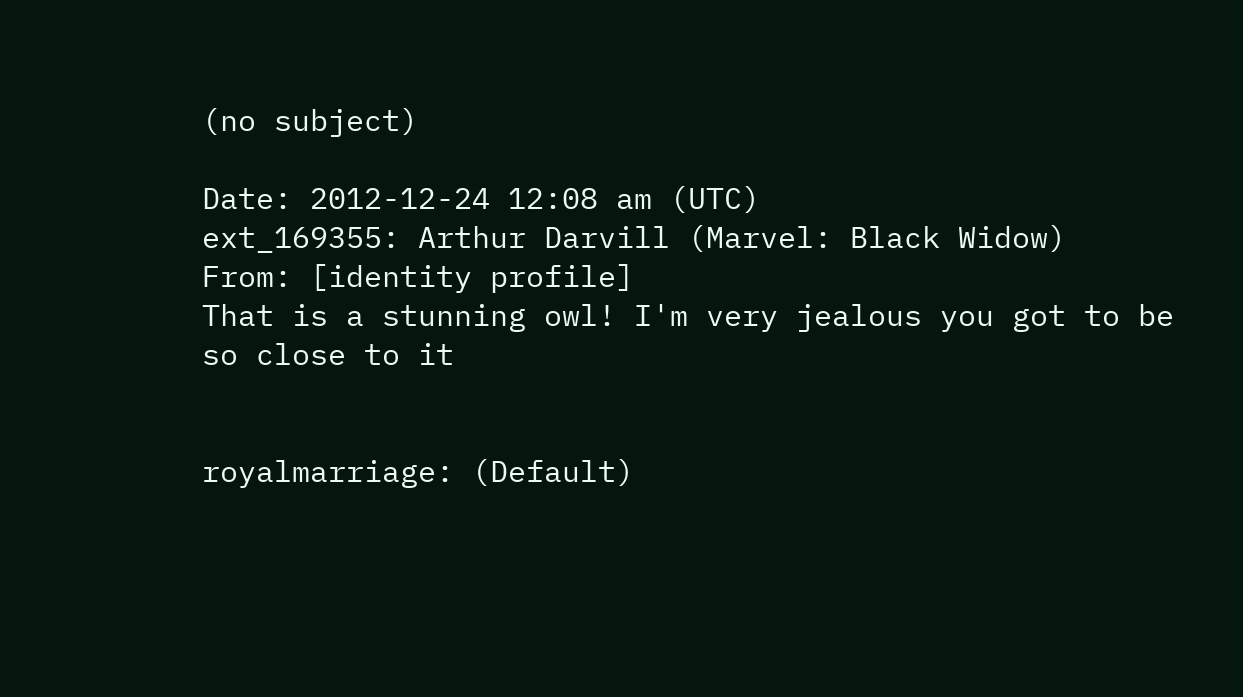(no subject)

Date: 2012-12-24 12:08 am (UTC)
ext_169355: Arthur Darvill (Marvel: Black Widow)
From: [identity profile]
That is a stunning owl! I'm very jealous you got to be so close to it


royalmarriage: (Default)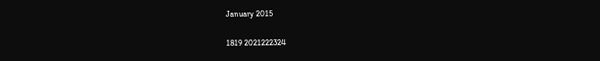January 2015

1819 2021222324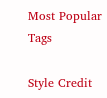Most Popular Tags

Style Credit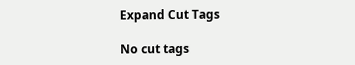Expand Cut Tags

No cut tags